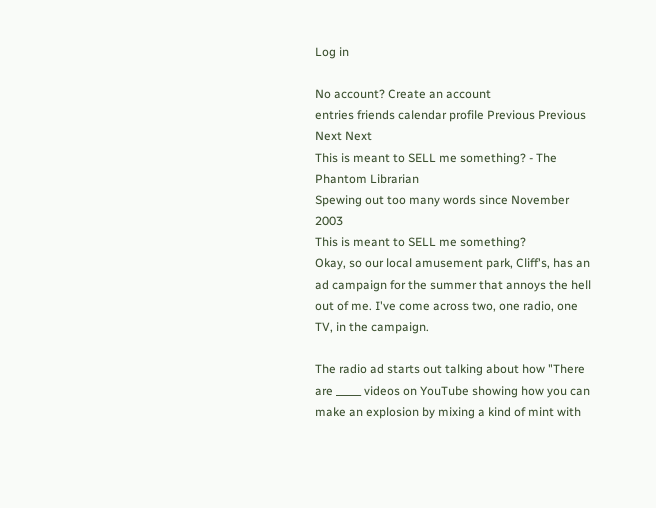Log in

No account? Create an account
entries friends calendar profile Previous Previous Next Next
This is meant to SELL me something? - The Phantom Librarian
Spewing out too many words since November 2003
This is meant to SELL me something?
Okay, so our local amusement park, Cliff's, has an ad campaign for the summer that annoys the hell out of me. I've come across two, one radio, one TV, in the campaign.

The radio ad starts out talking about how "There are _____ videos on YouTube showing how you can make an explosion by mixing a kind of mint with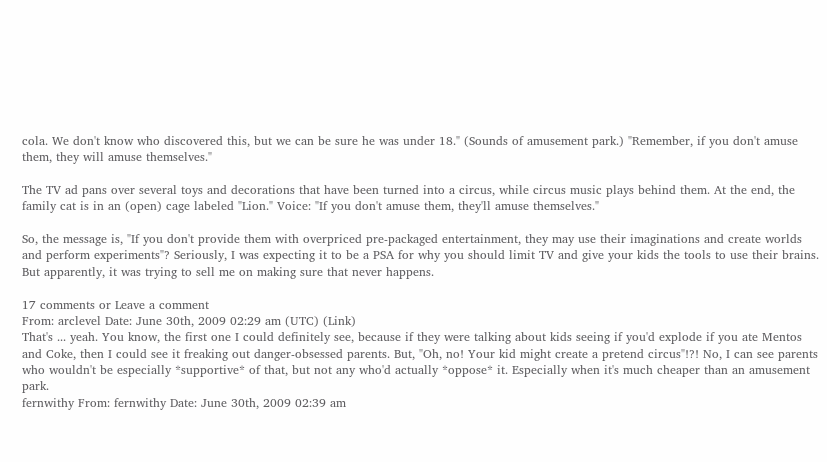cola. We don't know who discovered this, but we can be sure he was under 18." (Sounds of amusement park.) "Remember, if you don't amuse them, they will amuse themselves."

The TV ad pans over several toys and decorations that have been turned into a circus, while circus music plays behind them. At the end, the family cat is in an (open) cage labeled "Lion." Voice: "If you don't amuse them, they'll amuse themselves."

So, the message is, "If you don't provide them with overpriced pre-packaged entertainment, they may use their imaginations and create worlds and perform experiments"? Seriously, I was expecting it to be a PSA for why you should limit TV and give your kids the tools to use their brains. But apparently, it was trying to sell me on making sure that never happens.

17 comments or Leave a comment
From: arclevel Date: June 30th, 2009 02:29 am (UTC) (Link)
That's ... yeah. You know, the first one I could definitely see, because if they were talking about kids seeing if you'd explode if you ate Mentos and Coke, then I could see it freaking out danger-obsessed parents. But, "Oh, no! Your kid might create a pretend circus"!?! No, I can see parents who wouldn't be especially *supportive* of that, but not any who'd actually *oppose* it. Especially when it's much cheaper than an amusement park.
fernwithy From: fernwithy Date: June 30th, 2009 02:39 am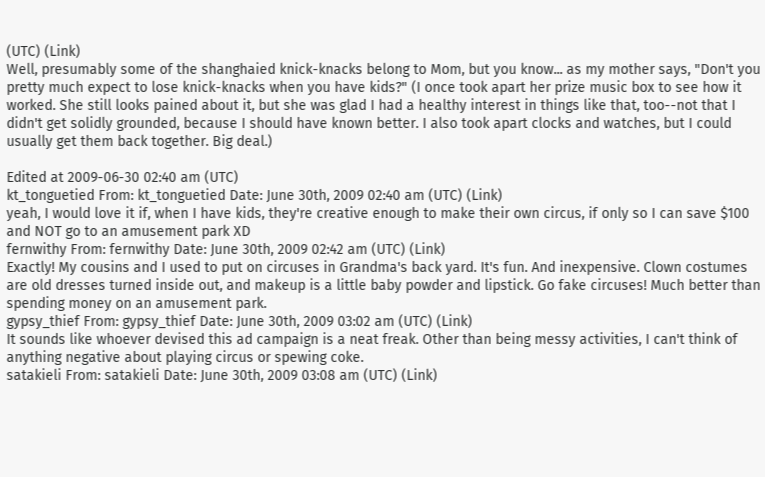(UTC) (Link)
Well, presumably some of the shanghaied knick-knacks belong to Mom, but you know... as my mother says, "Don't you pretty much expect to lose knick-knacks when you have kids?" (I once took apart her prize music box to see how it worked. She still looks pained about it, but she was glad I had a healthy interest in things like that, too--not that I didn't get solidly grounded, because I should have known better. I also took apart clocks and watches, but I could usually get them back together. Big deal.)

Edited at 2009-06-30 02:40 am (UTC)
kt_tonguetied From: kt_tonguetied Date: June 30th, 2009 02:40 am (UTC) (Link)
yeah, I would love it if, when I have kids, they're creative enough to make their own circus, if only so I can save $100 and NOT go to an amusement park XD
fernwithy From: fernwithy Date: June 30th, 2009 02:42 am (UTC) (Link)
Exactly! My cousins and I used to put on circuses in Grandma's back yard. It's fun. And inexpensive. Clown costumes are old dresses turned inside out, and makeup is a little baby powder and lipstick. Go fake circuses! Much better than spending money on an amusement park.
gypsy_thief From: gypsy_thief Date: June 30th, 2009 03:02 am (UTC) (Link)
It sounds like whoever devised this ad campaign is a neat freak. Other than being messy activities, I can't think of anything negative about playing circus or spewing coke.
satakieli From: satakieli Date: June 30th, 2009 03:08 am (UTC) (Link)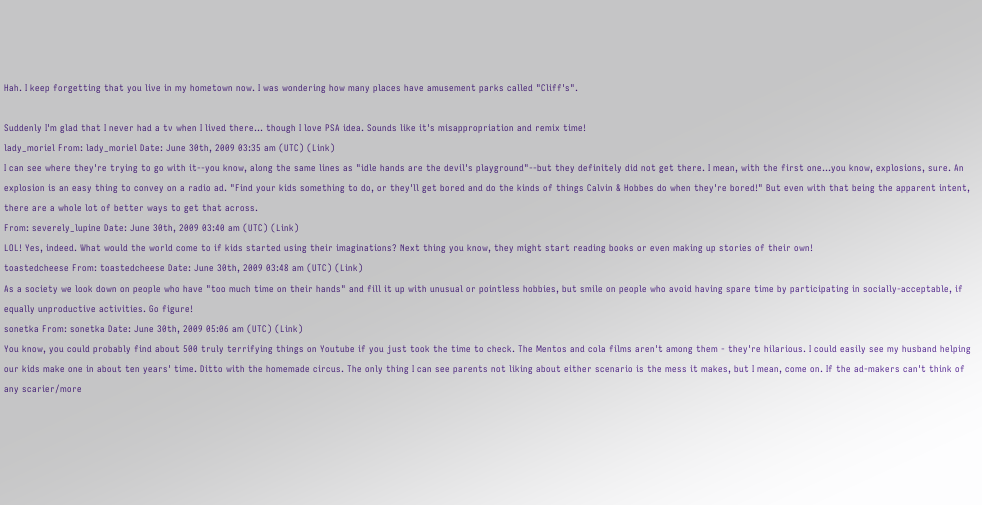Hah. I keep forgetting that you live in my hometown now. I was wondering how many places have amusement parks called "Cliff's".

Suddenly I'm glad that I never had a tv when I lived there... though I love PSA idea. Sounds like it's misappropriation and remix time!
lady_moriel From: lady_moriel Date: June 30th, 2009 03:35 am (UTC) (Link)
I can see where they're trying to go with it--you know, along the same lines as "idle hands are the devil's playground"--but they definitely did not get there. I mean, with the first one...you know, explosions, sure. An explosion is an easy thing to convey on a radio ad. "Find your kids something to do, or they'll get bored and do the kinds of things Calvin & Hobbes do when they're bored!" But even with that being the apparent intent, there are a whole lot of better ways to get that across.
From: severely_lupine Date: June 30th, 2009 03:40 am (UTC) (Link)
LOL! Yes, indeed. What would the world come to if kids started using their imaginations? Next thing you know, they might start reading books or even making up stories of their own!
toastedcheese From: toastedcheese Date: June 30th, 2009 03:48 am (UTC) (Link)
As a society we look down on people who have "too much time on their hands" and fill it up with unusual or pointless hobbies, but smile on people who avoid having spare time by participating in socially-acceptable, if equally unproductive activities. Go figure!
sonetka From: sonetka Date: June 30th, 2009 05:06 am (UTC) (Link)
You know, you could probably find about 500 truly terrifying things on Youtube if you just took the time to check. The Mentos and cola films aren't among them - they're hilarious. I could easily see my husband helping our kids make one in about ten years' time. Ditto with the homemade circus. The only thing I can see parents not liking about either scenario is the mess it makes, but I mean, come on. If the ad-makers can't think of any scarier/more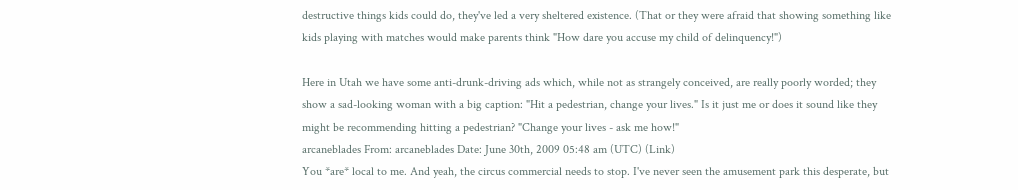destructive things kids could do, they've led a very sheltered existence. (That or they were afraid that showing something like kids playing with matches would make parents think "How dare you accuse my child of delinquency!")

Here in Utah we have some anti-drunk-driving ads which, while not as strangely conceived, are really poorly worded; they show a sad-looking woman with a big caption: "Hit a pedestrian, change your lives." Is it just me or does it sound like they might be recommending hitting a pedestrian? "Change your lives - ask me how!"
arcaneblades From: arcaneblades Date: June 30th, 2009 05:48 am (UTC) (Link)
You *are* local to me. And yeah, the circus commercial needs to stop. I've never seen the amusement park this desperate, but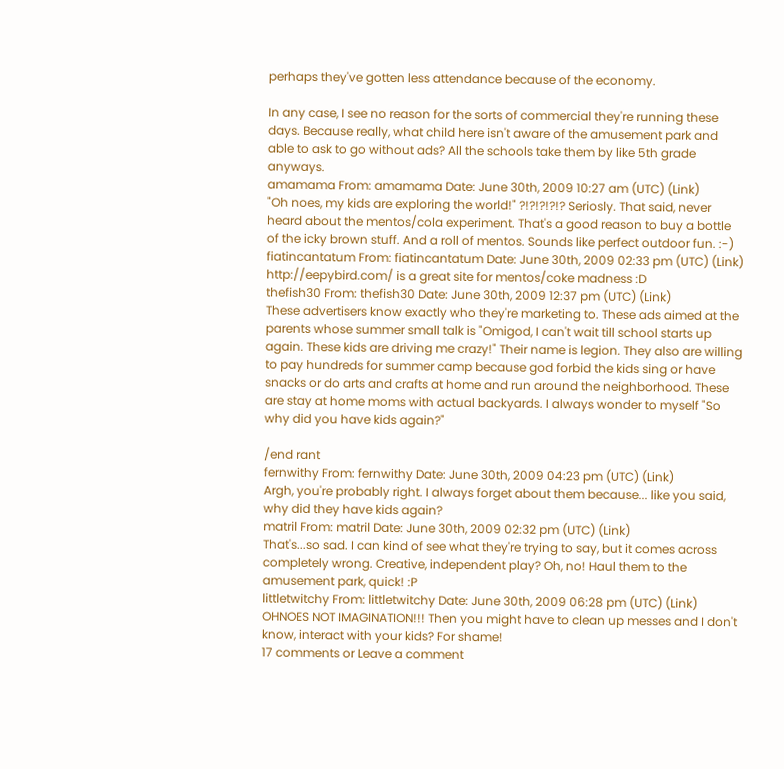perhaps they've gotten less attendance because of the economy.

In any case, I see no reason for the sorts of commercial they're running these days. Because really, what child here isn't aware of the amusement park and able to ask to go without ads? All the schools take them by like 5th grade anyways.
amamama From: amamama Date: June 30th, 2009 10:27 am (UTC) (Link)
"Oh noes, my kids are exploring the world!" ?!?!?!?!? Seriosly. That said, never heard about the mentos/cola experiment. That's a good reason to buy a bottle of the icky brown stuff. And a roll of mentos. Sounds like perfect outdoor fun. :-)
fiatincantatum From: fiatincantatum Date: June 30th, 2009 02:33 pm (UTC) (Link)
http://eepybird.com/ is a great site for mentos/coke madness :D
thefish30 From: thefish30 Date: June 30th, 2009 12:37 pm (UTC) (Link)
These advertisers know exactly who they're marketing to. These ads aimed at the parents whose summer small talk is "Omigod, I can't wait till school starts up again. These kids are driving me crazy!" Their name is legion. They also are willing to pay hundreds for summer camp because god forbid the kids sing or have snacks or do arts and crafts at home and run around the neighborhood. These are stay at home moms with actual backyards. I always wonder to myself "So why did you have kids again?"

/end rant
fernwithy From: fernwithy Date: June 30th, 2009 04:23 pm (UTC) (Link)
Argh, you're probably right. I always forget about them because... like you said, why did they have kids again?
matril From: matril Date: June 30th, 2009 02:32 pm (UTC) (Link)
That's...so sad. I can kind of see what they're trying to say, but it comes across completely wrong. Creative, independent play? Oh, no! Haul them to the amusement park, quick! :P
littletwitchy From: littletwitchy Date: June 30th, 2009 06:28 pm (UTC) (Link)
OHNOES NOT IMAGINATION!!! Then you might have to clean up messes and I don't know, interact with your kids? For shame!
17 comments or Leave a comment